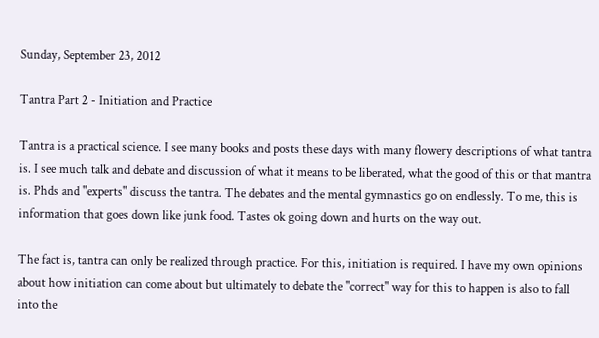Sunday, September 23, 2012

Tantra Part 2 - Initiation and Practice

Tantra is a practical science. I see many books and posts these days with many flowery descriptions of what tantra is. I see much talk and debate and discussion of what it means to be liberated, what the good of this or that mantra is. Phds and "experts" discuss the tantra. The debates and the mental gymnastics go on endlessly. To me, this is information that goes down like junk food. Tastes ok going down and hurts on the way out.

The fact is, tantra can only be realized through practice. For this, initiation is required. I have my own opinions about how initiation can come about but ultimately to debate the "correct" way for this to happen is also to fall into the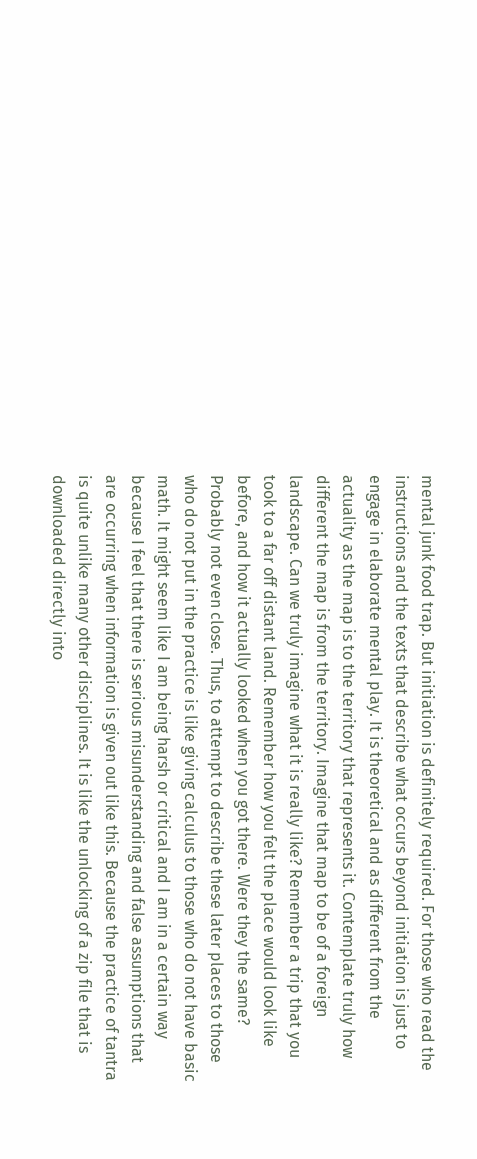mental junk food trap. But initiation is definitely required. For those who read the instructions and the texts that describe what occurs beyond initiation is just to engage in elaborate mental play. It is theoretical and as different from the actuality as the map is to the territory that represents it. Contemplate truly how different the map is from the territory. Imagine that map to be of a foreign landscape. Can we truly imagine what it is really like? Remember a trip that you took to a far off distant land. Remember how you felt the place would look like before, and how it actually looked when you got there. Were they the same? Probably not even close. Thus, to attempt to describe these later places to those who do not put in the practice is like giving calculus to those who do not have basic math. It might seem like I am being harsh or critical and I am in a certain way because I feel that there is serious misunderstanding and false assumptions that are occurring when information is given out like this. Because the practice of tantra is quite unlike many other disciplines. It is like the unlocking of a zip file that is downloaded directly into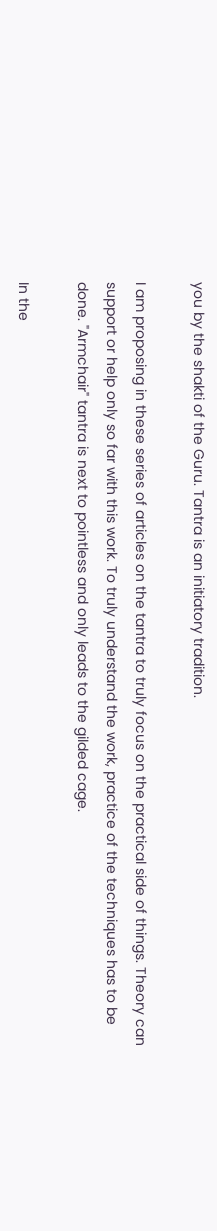you by the shakti of the Guru. Tantra is an initiatory tradition.

I am proposing in these series of articles on the tantra to truly focus on the practical side of things. Theory can support or help only so far with this work. To truly understand the work, practice of the techniques has to be done. "Armchair" tantra is next to pointless and only leads to the gilded cage.

In the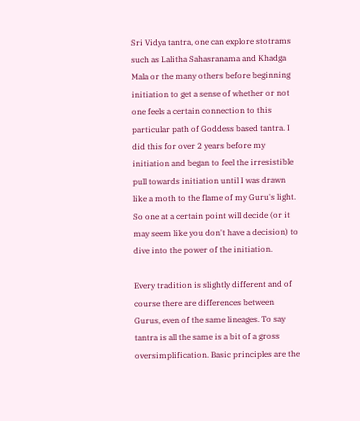Sri Vidya tantra, one can explore stotrams such as Lalitha Sahasranama and Khadga Mala or the many others before beginning initiation to get a sense of whether or not one feels a certain connection to this particular path of Goddess based tantra. I did this for over 2 years before my initiation and began to feel the irresistible pull towards initiation until I was drawn like a moth to the flame of my Guru's light. So one at a certain point will decide (or it may seem like you don't have a decision) to dive into the power of the initiation.

Every tradition is slightly different and of course there are differences between Gurus, even of the same lineages. To say tantra is all the same is a bit of a gross oversimplification. Basic principles are the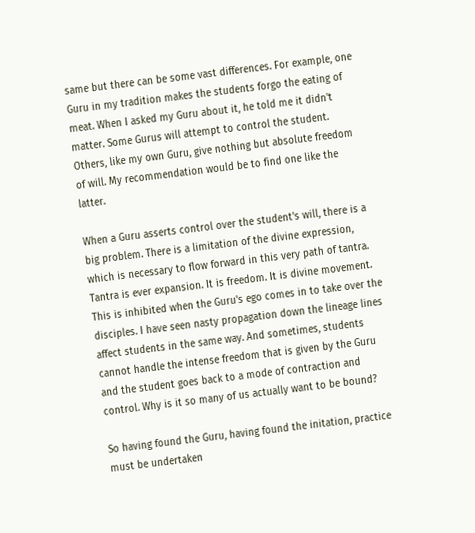same but there can be some vast differences. For example, one Guru in my tradition makes the students forgo the eating of meat. When I asked my Guru about it, he told me it didn't matter. Some Gurus will attempt to control the student. Others, like my own Guru, give nothing but absolute freedom of will. My recommendation would be to find one like the latter.

When a Guru asserts control over the student's will, there is a big problem. There is a limitation of the divine expression, which is necessary to flow forward in this very path of tantra. Tantra is ever expansion. It is freedom. It is divine movement. This is inhibited when the Guru's ego comes in to take over the disciples. I have seen nasty propagation down the lineage lines affect students in the same way. And sometimes, students cannot handle the intense freedom that is given by the Guru and the student goes back to a mode of contraction and control. Why is it so many of us actually want to be bound?

So having found the Guru, having found the initation, practice must be undertaken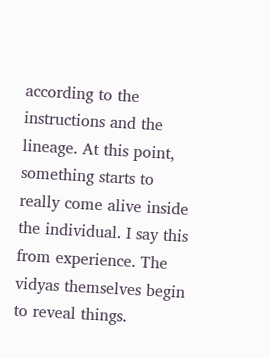according to the instructions and the lineage. At this point, something starts to really come alive inside the individual. I say this from experience. The vidyas themselves begin to reveal things.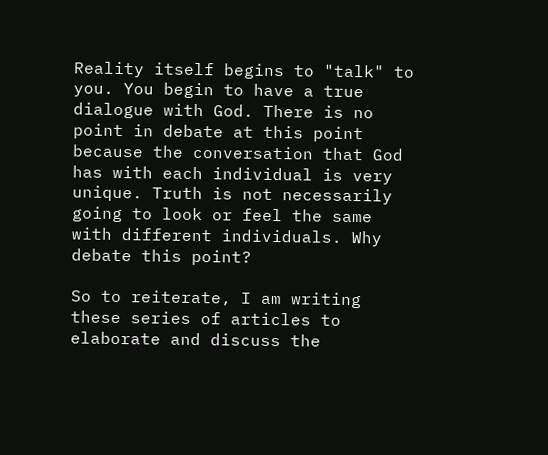Reality itself begins to "talk" to you. You begin to have a true dialogue with God. There is no point in debate at this point because the conversation that God has with each individual is very unique. Truth is not necessarily going to look or feel the same with different individuals. Why debate this point?

So to reiterate, I am writing these series of articles to elaborate and discuss the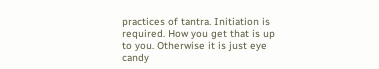practices of tantra. Initiation is required. How you get that is up to you. Otherwise it is just eye candy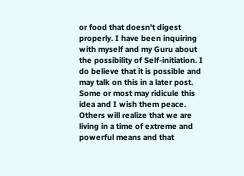or food that doesn't digest properly. I have been inquiring with myself and my Guru about the possibility of Self-initiation. I do believe that it is possible and may talk on this in a later post. Some or most may ridicule this idea and I wish them peace. Others will realize that we are living in a time of extreme and powerful means and that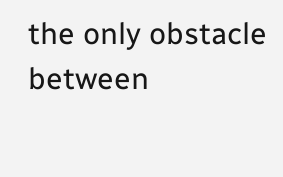the only obstacle between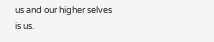us and our higher selves is us.